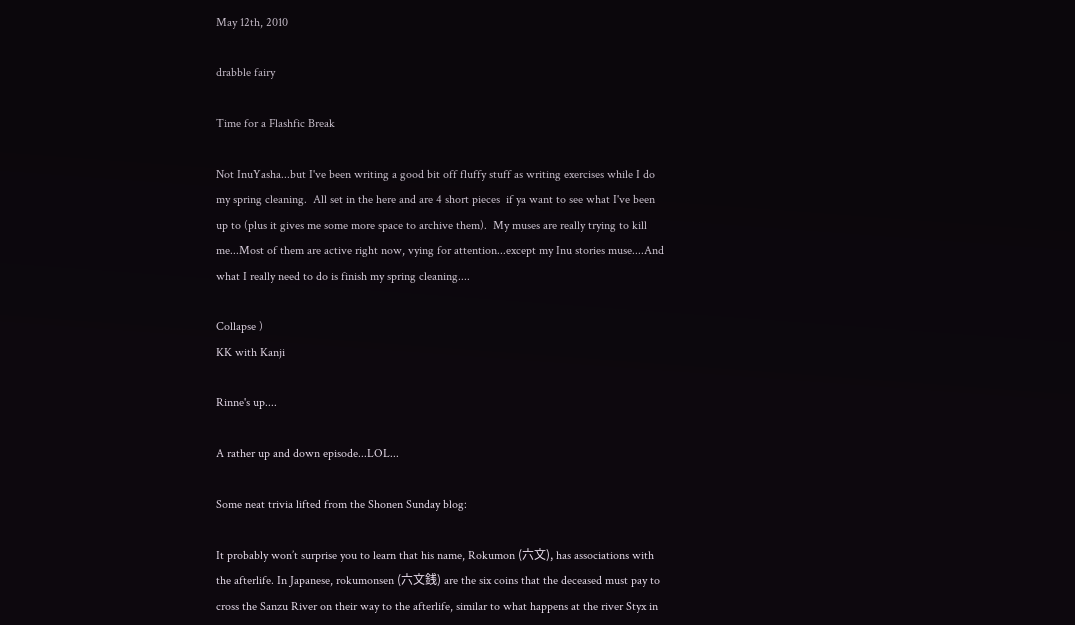May 12th, 2010

drabble fairy

Time for a Flashfic Break

Not InuYasha...but I've been writing a good bit off fluffy stuff as writing exercises while I do my spring cleaning.  All set in the here and are 4 short pieces  if ya want to see what I've been up to (plus it gives me some more space to archive them).  My muses are really trying to kill me...Most of them are active right now, vying for attention...except my Inu stories muse....And what I really need to do is finish my spring cleaning....

Collapse )
KK with Kanji

Rinne's up....

A rather up and down episode...LOL...

Some neat trivia lifted from the Shonen Sunday blog:

It probably won’t surprise you to learn that his name, Rokumon (六文), has associations with the afterlife. In Japanese, rokumonsen (六文銭) are the six coins that the deceased must pay to cross the Sanzu River on their way to the afterlife, similar to what happens at the river Styx in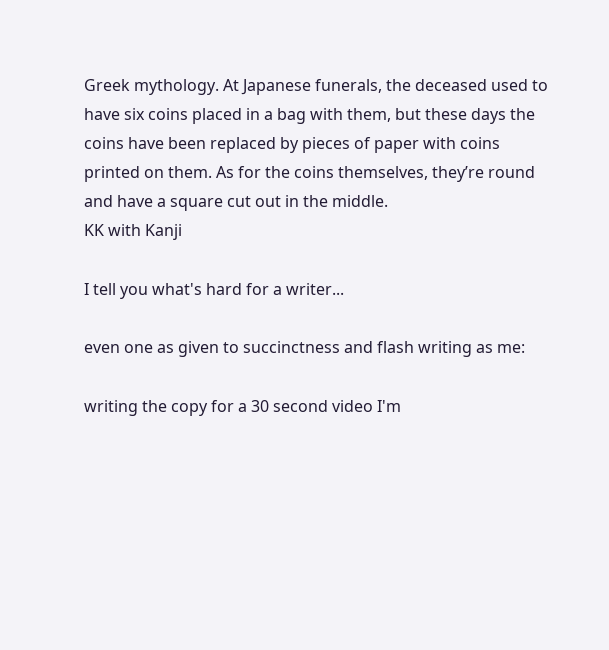Greek mythology. At Japanese funerals, the deceased used to have six coins placed in a bag with them, but these days the coins have been replaced by pieces of paper with coins printed on them. As for the coins themselves, they’re round and have a square cut out in the middle.
KK with Kanji

I tell you what's hard for a writer...

even one as given to succinctness and flash writing as me:

writing the copy for a 30 second video I'm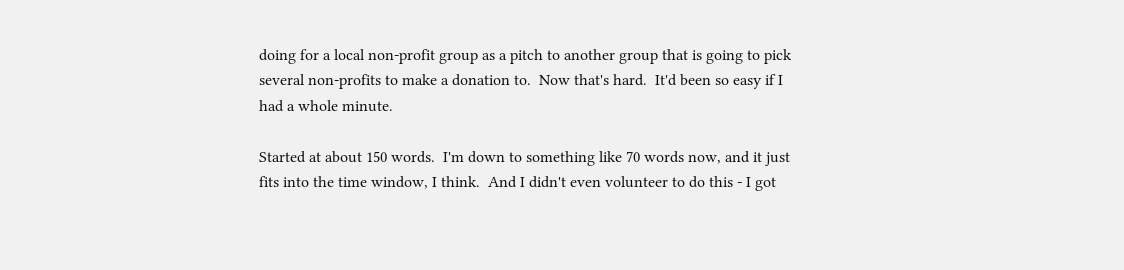doing for a local non-profit group as a pitch to another group that is going to pick several non-profits to make a donation to.  Now that's hard.  It'd been so easy if I had a whole minute.

Started at about 150 words.  I'm down to something like 70 words now, and it just fits into the time window, I think.  And I didn't even volunteer to do this - I got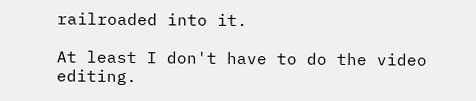railroaded into it.

At least I don't have to do the video editing.